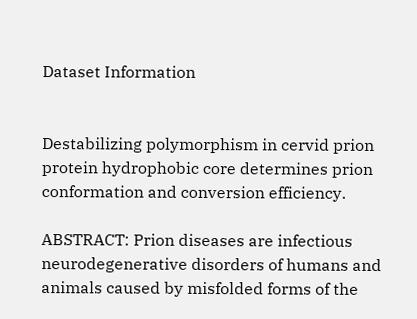Dataset Information


Destabilizing polymorphism in cervid prion protein hydrophobic core determines prion conformation and conversion efficiency.

ABSTRACT: Prion diseases are infectious neurodegenerative disorders of humans and animals caused by misfolded forms of the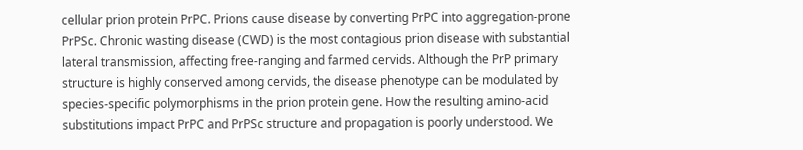cellular prion protein PrPC. Prions cause disease by converting PrPC into aggregation-prone PrPSc. Chronic wasting disease (CWD) is the most contagious prion disease with substantial lateral transmission, affecting free-ranging and farmed cervids. Although the PrP primary structure is highly conserved among cervids, the disease phenotype can be modulated by species-specific polymorphisms in the prion protein gene. How the resulting amino-acid substitutions impact PrPC and PrPSc structure and propagation is poorly understood. We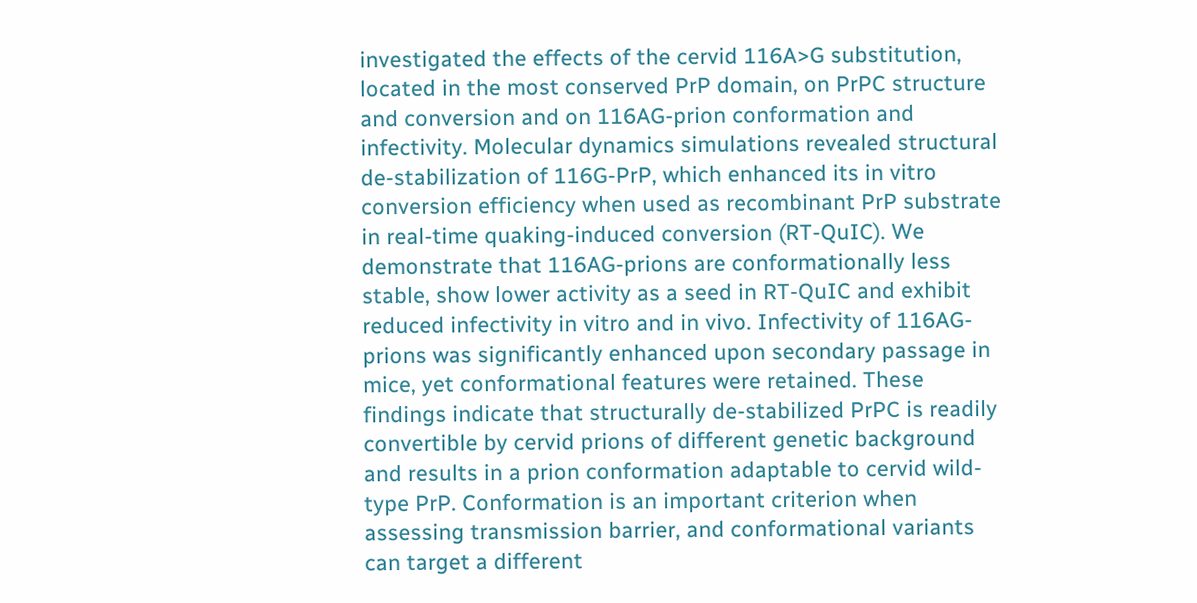investigated the effects of the cervid 116A>G substitution, located in the most conserved PrP domain, on PrPC structure and conversion and on 116AG-prion conformation and infectivity. Molecular dynamics simulations revealed structural de-stabilization of 116G-PrP, which enhanced its in vitro conversion efficiency when used as recombinant PrP substrate in real-time quaking-induced conversion (RT-QuIC). We demonstrate that 116AG-prions are conformationally less stable, show lower activity as a seed in RT-QuIC and exhibit reduced infectivity in vitro and in vivo. Infectivity of 116AG-prions was significantly enhanced upon secondary passage in mice, yet conformational features were retained. These findings indicate that structurally de-stabilized PrPC is readily convertible by cervid prions of different genetic background and results in a prion conformation adaptable to cervid wild-type PrP. Conformation is an important criterion when assessing transmission barrier, and conformational variants can target a different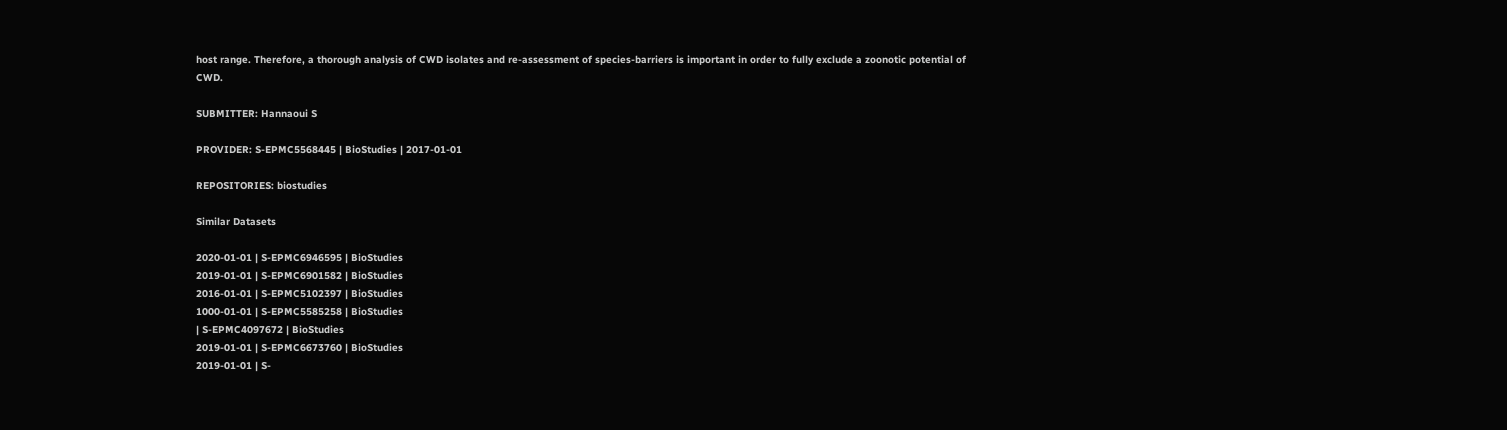host range. Therefore, a thorough analysis of CWD isolates and re-assessment of species-barriers is important in order to fully exclude a zoonotic potential of CWD.

SUBMITTER: Hannaoui S

PROVIDER: S-EPMC5568445 | BioStudies | 2017-01-01

REPOSITORIES: biostudies

Similar Datasets

2020-01-01 | S-EPMC6946595 | BioStudies
2019-01-01 | S-EPMC6901582 | BioStudies
2016-01-01 | S-EPMC5102397 | BioStudies
1000-01-01 | S-EPMC5585258 | BioStudies
| S-EPMC4097672 | BioStudies
2019-01-01 | S-EPMC6673760 | BioStudies
2019-01-01 | S-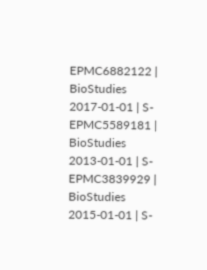EPMC6882122 | BioStudies
2017-01-01 | S-EPMC5589181 | BioStudies
2013-01-01 | S-EPMC3839929 | BioStudies
2015-01-01 | S-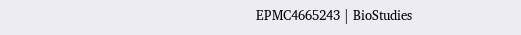EPMC4665243 | BioStudies